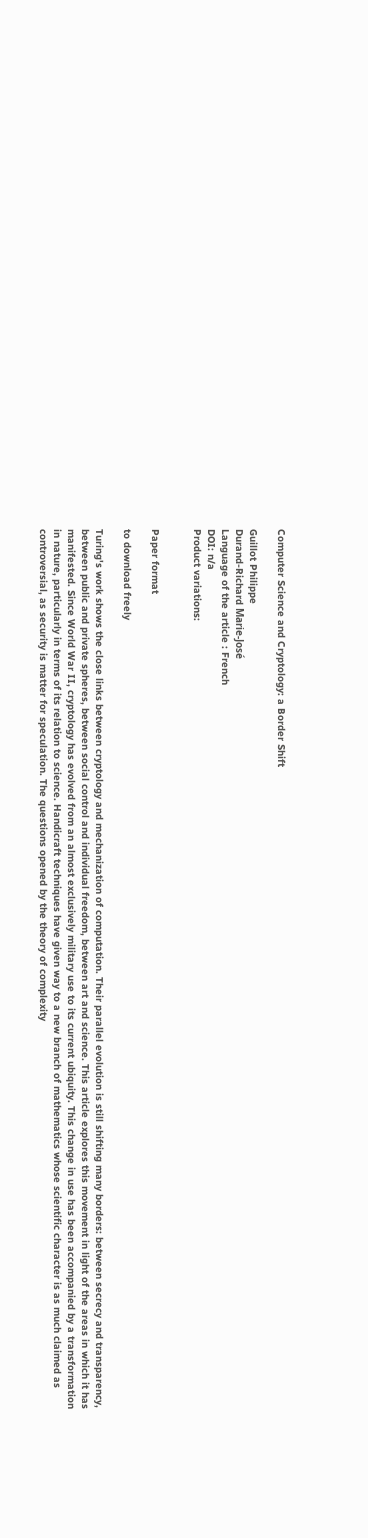Computer Science and Cryptology: a Border Shift

Guillot Philippe
Durand-Richard Marie-José
Language of the article : French
DOI: n/a
Product variations:


Paper format

to download freely

Turing's work shows the close links between cryptology and mechanization of computation. Their parallel evolution is still shifting many borders: between secrecy and transparency, between public and private spheres, between social control and individual freedom, between art and science. This article explores this movement in light of the areas in which it has manifested. Since World War II, cryptology has evolved from an almost exclusively military use to its current ubiquity. This change in use has been accompanied by a transformation in nature, particularly in terms of its relation to science. Handicraft techniques have given way to a new branch of mathematics whose scientific character is as much claimed as controversial, as security is matter for speculation. The questions opened by the theory of complexity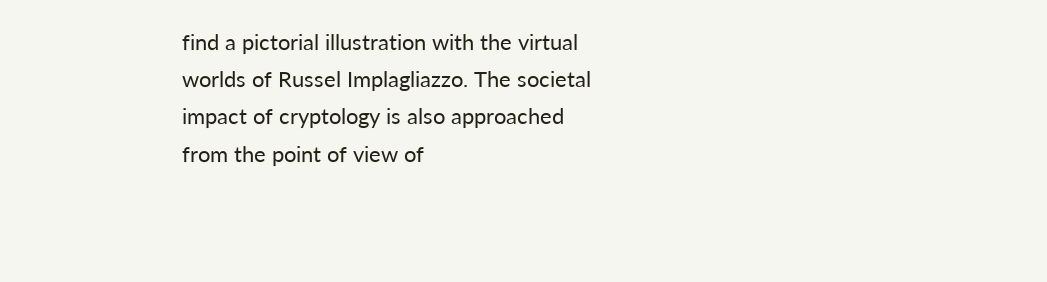find a pictorial illustration with the virtual worlds of Russel Implagliazzo. The societal impact of cryptology is also approached from the point of view of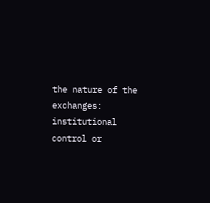the nature of the exchanges: institutional control or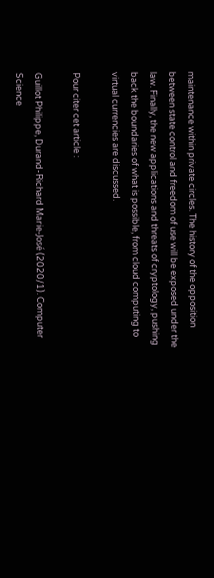maintenance within private circles. The history of the opposition between state control and freedom of use will be exposed under the law. Finally, the new applications and threats of cryptology, pushing back the boundaries of what is possible, from cloud computing to virtual currencies are discussed.

Pour citer cet article :

Guillot Philippe, Durand-Richard Marie-José (2020/1). Computer Science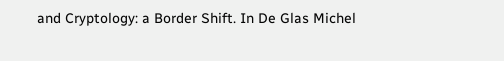and Cryptology: a Border Shift. In De Glas Michel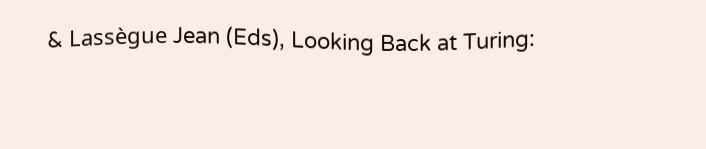& Lassègue Jean (Eds), Looking Back at Turing: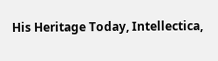His Heritage Today, Intellectica,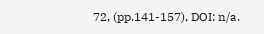72, (pp.141-157), DOI: n/a.